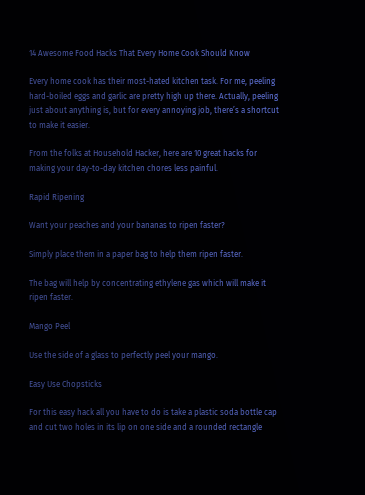14 Awesome Food Hacks That Every Home Cook Should Know

Every home cook has their most-hated kitchen task. For me, peeling hard-boiled eggs and garlic are pretty high up there. Actually, peeling just about anything is, but for every annoying job, there’s a shortcut to make it easier.

From the folks at Household Hacker, here are 10 great hacks for making your day-to-day kitchen chores less painful.

Rapid Ripening

Want your peaches and your bananas to ripen faster?

Simply place them in a paper bag to help them ripen faster.

The bag will help by concentrating ethylene gas which will make it ripen faster.

Mango Peel

Use the side of a glass to perfectly peel your mango.

Easy Use Chopsticks

For this easy hack all you have to do is take a plastic soda bottle cap and cut two holes in its lip on one side and a rounded rectangle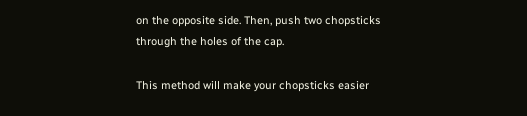on the opposite side. Then, push two chopsticks through the holes of the cap.

This method will make your chopsticks easier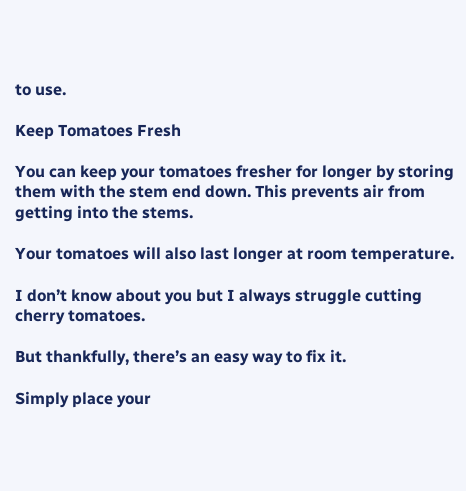to use.

Keep Tomatoes Fresh

You can keep your tomatoes fresher for longer by storing them with the stem end down. This prevents air from getting into the stems.

Your tomatoes will also last longer at room temperature.

I don’t know about you but I always struggle cutting cherry tomatoes.

But thankfully, there’s an easy way to fix it.

Simply place your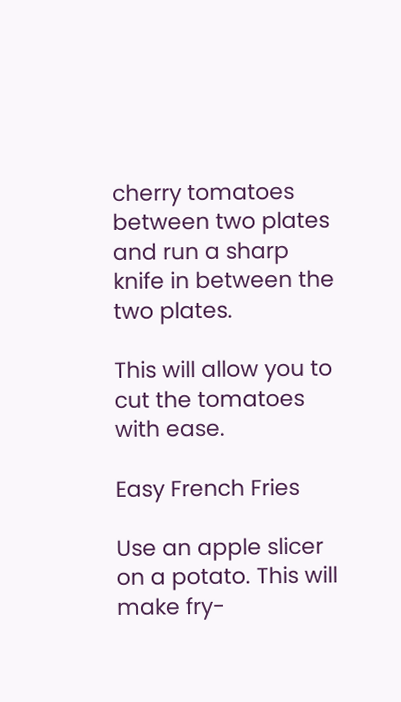cherry tomatoes between two plates and run a sharp knife in between the two plates.

This will allow you to cut the tomatoes with ease.

Easy French Fries

Use an apple slicer on a potato. This will make fry-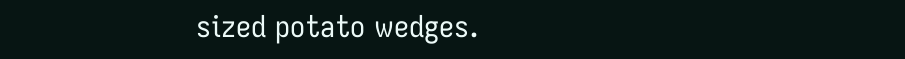sized potato wedges.